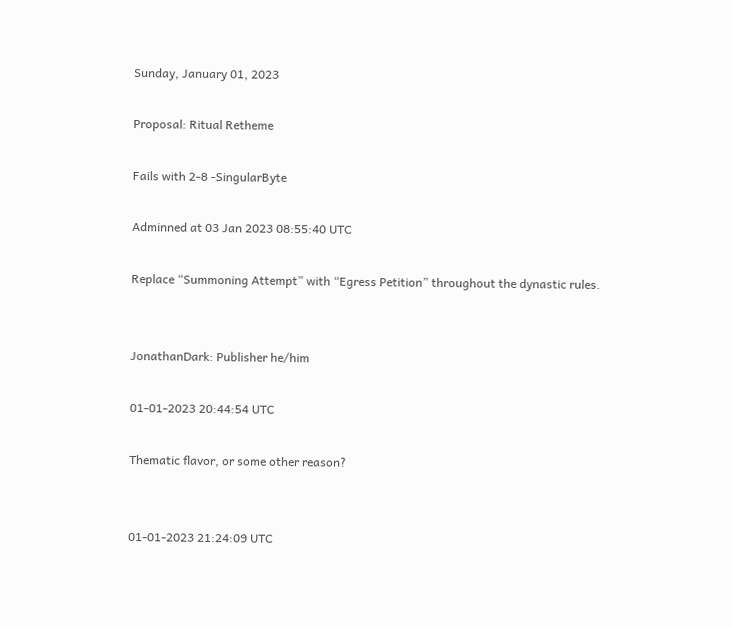Sunday, January 01, 2023

Proposal: Ritual Retheme

Fails with 2-8 -SingularByte

Adminned at 03 Jan 2023 08:55:40 UTC

Replace “Summoning Attempt” with “Egress Petition” throughout the dynastic rules.


JonathanDark: Publisher he/him

01-01-2023 20:44:54 UTC

Thematic flavor, or some other reason?


01-01-2023 21:24:09 UTC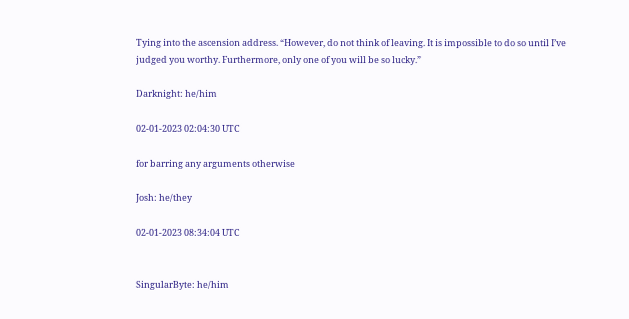Tying into the ascension address. “However, do not think of leaving. It is impossible to do so until I’ve judged you worthy. Furthermore, only one of you will be so lucky.”

Darknight: he/him

02-01-2023 02:04:30 UTC

for barring any arguments otherwise

Josh: he/they

02-01-2023 08:34:04 UTC


SingularByte: he/him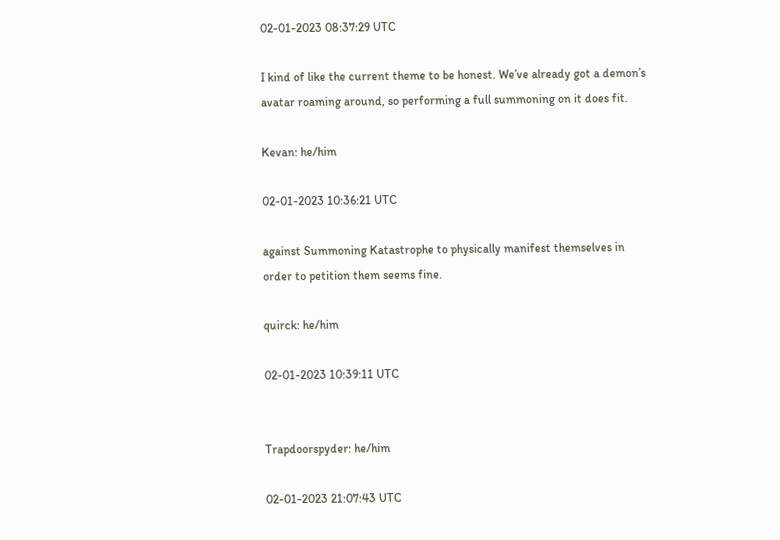02-01-2023 08:37:29 UTC

I kind of like the current theme to be honest. We’ve already got a demon’s avatar roaming around, so performing a full summoning on it does fit.

Kevan: he/him

02-01-2023 10:36:21 UTC

against Summoning Katastrophe to physically manifest themselves in order to petition them seems fine.

quirck: he/him

02-01-2023 10:39:11 UTC


Trapdoorspyder: he/him

02-01-2023 21:07:43 UTC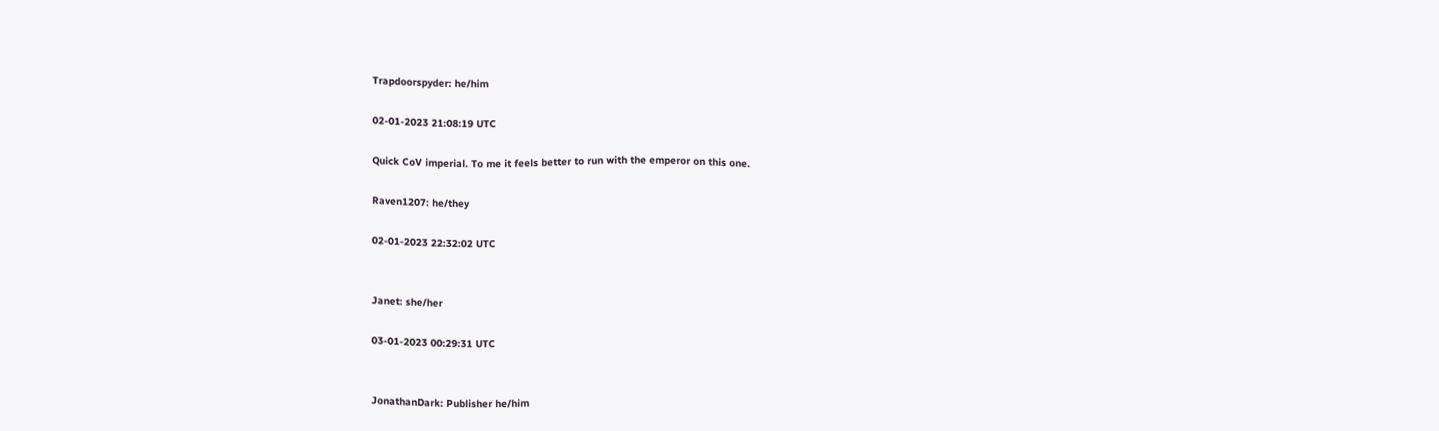Trapdoorspyder: he/him

02-01-2023 21:08:19 UTC

Quick CoV imperial. To me it feels better to run with the emperor on this one.

Raven1207: he/they

02-01-2023 22:32:02 UTC


Janet: she/her

03-01-2023 00:29:31 UTC


JonathanDark: Publisher he/him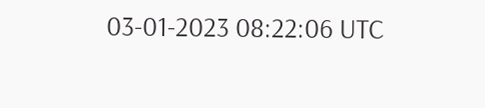03-01-2023 08:22:06 UTC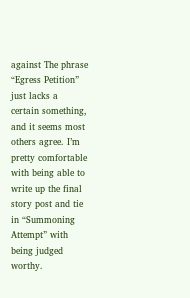against The phrase “Egress Petition” just lacks a certain something, and it seems most others agree. I’m pretty comfortable with being able to write up the final story post and tie in “Summoning Attempt” with being judged worthy.